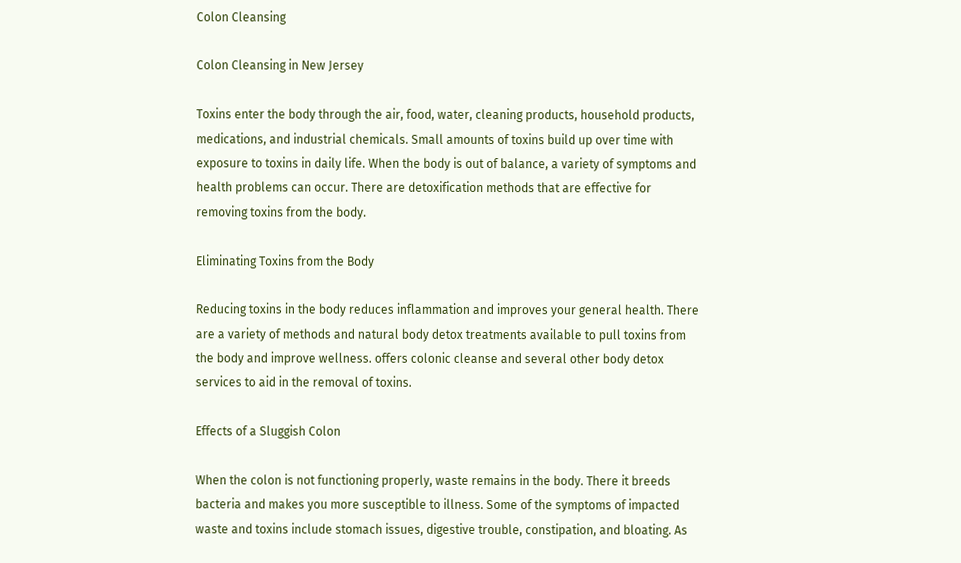Colon Cleansing

Colon Cleansing in New Jersey

Toxins enter the body through the air, food, water, cleaning products, household products, medications, and industrial chemicals. Small amounts of toxins build up over time with exposure to toxins in daily life. When the body is out of balance, a variety of symptoms and health problems can occur. There are detoxification methods that are effective for removing toxins from the body.

Eliminating Toxins from the Body

Reducing toxins in the body reduces inflammation and improves your general health. There are a variety of methods and natural body detox treatments available to pull toxins from the body and improve wellness. offers colonic cleanse and several other body detox services to aid in the removal of toxins.

Effects of a Sluggish Colon

When the colon is not functioning properly, waste remains in the body. There it breeds bacteria and makes you more susceptible to illness. Some of the symptoms of impacted waste and toxins include stomach issues, digestive trouble, constipation, and bloating. As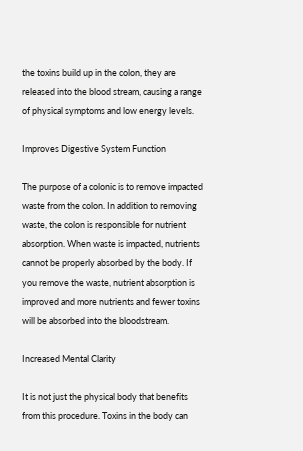the toxins build up in the colon, they are released into the blood stream, causing a range of physical symptoms and low energy levels.

Improves Digestive System Function

The purpose of a colonic is to remove impacted waste from the colon. In addition to removing waste, the colon is responsible for nutrient absorption. When waste is impacted, nutrients cannot be properly absorbed by the body. If you remove the waste, nutrient absorption is improved and more nutrients and fewer toxins will be absorbed into the bloodstream.

Increased Mental Clarity

It is not just the physical body that benefits from this procedure. Toxins in the body can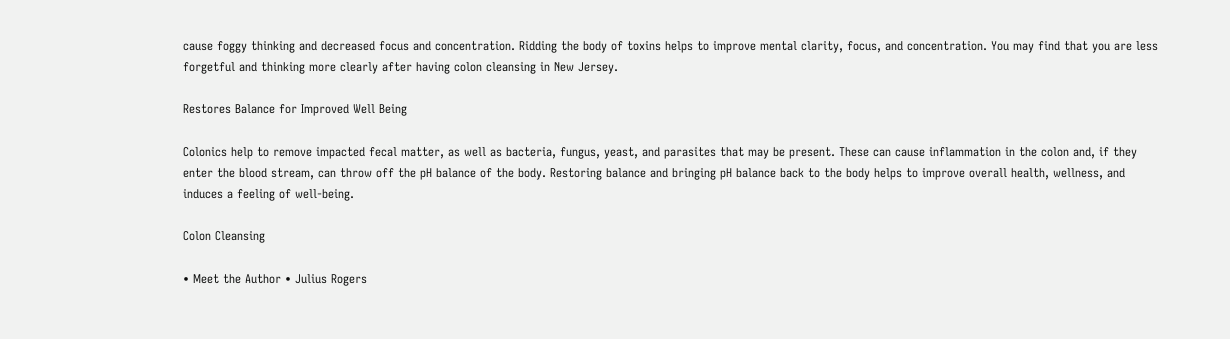cause foggy thinking and decreased focus and concentration. Ridding the body of toxins helps to improve mental clarity, focus, and concentration. You may find that you are less forgetful and thinking more clearly after having colon cleansing in New Jersey.

Restores Balance for Improved Well Being

Colonics help to remove impacted fecal matter, as well as bacteria, fungus, yeast, and parasites that may be present. These can cause inflammation in the colon and, if they enter the blood stream, can throw off the pH balance of the body. Restoring balance and bringing pH balance back to the body helps to improve overall health, wellness, and induces a feeling of well-being.

Colon Cleansing

• Meet the Author • Julius Rogers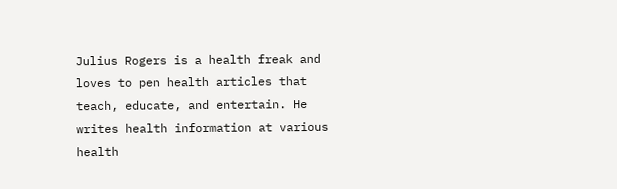Julius Rogers is a health freak and loves to pen health articles that teach, educate, and entertain. He writes health information at various health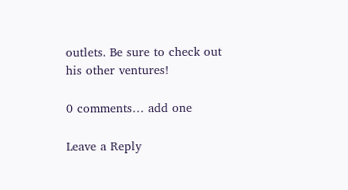outlets. Be sure to check out his other ventures!

0 comments… add one

Leave a Reply